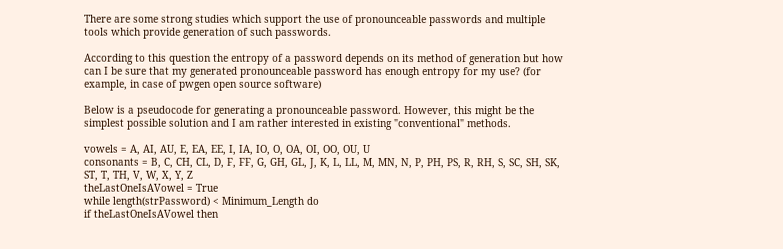There are some strong studies which support the use of pronounceable passwords and multiple tools which provide generation of such passwords.

According to this question the entropy of a password depends on its method of generation but how can I be sure that my generated pronounceable password has enough entropy for my use? (for example, in case of pwgen open source software)

Below is a pseudocode for generating a pronounceable password. However, this might be the simplest possible solution and I am rather interested in existing "conventional" methods.

vowels = A, AI, AU, E, EA, EE, I, IA, IO, O, OA, OI, OO, OU, U
consonants = B, C, CH, CL, D, F, FF, G, GH, GL, J, K, L, LL, M, MN, N, P, PH, PS, R, RH, S, SC, SH, SK, ST, T, TH, V, W, X, Y, Z
theLastOneIsAVowel = True
while length(strPassword) < Minimum_Length do
if theLastOneIsAVowel then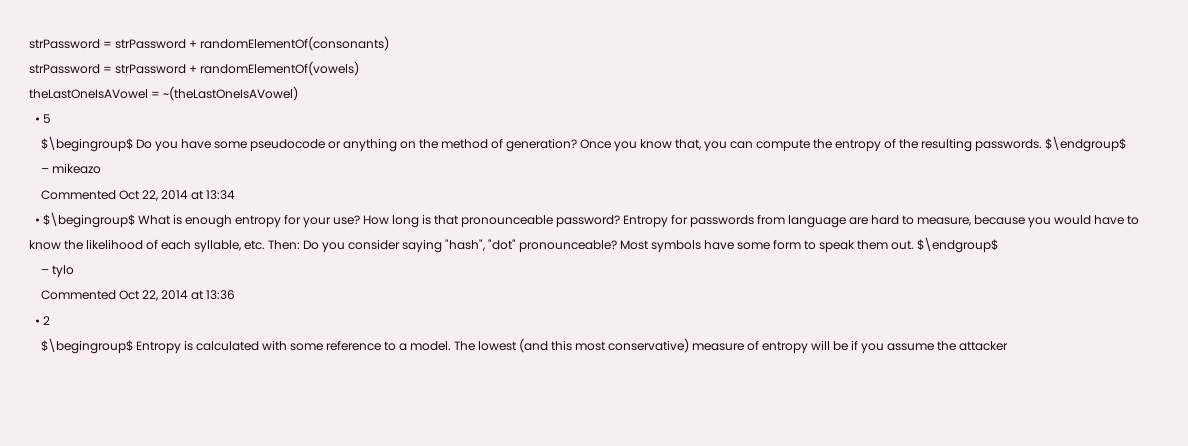strPassword = strPassword + randomElementOf(consonants)
strPassword = strPassword + randomElementOf(vowels)
theLastOneIsAVowel = ~(theLastOneIsAVowel)
  • 5
    $\begingroup$ Do you have some pseudocode or anything on the method of generation? Once you know that, you can compute the entropy of the resulting passwords. $\endgroup$
    – mikeazo
    Commented Oct 22, 2014 at 13:34
  • $\begingroup$ What is enough entropy for your use? How long is that pronounceable password? Entropy for passwords from language are hard to measure, because you would have to know the likelihood of each syllable, etc. Then: Do you consider saying "hash", "dot" pronounceable? Most symbols have some form to speak them out. $\endgroup$
    – tylo
    Commented Oct 22, 2014 at 13:36
  • 2
    $\begingroup$ Entropy is calculated with some reference to a model. The lowest (and this most conservative) measure of entropy will be if you assume the attacker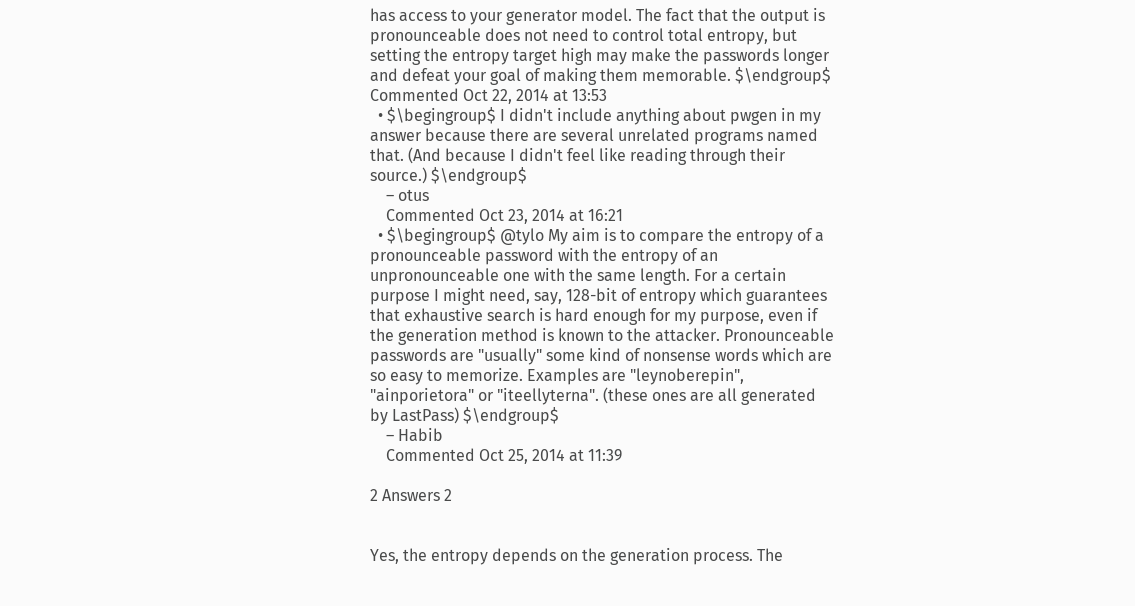has access to your generator model. The fact that the output is pronounceable does not need to control total entropy, but setting the entropy target high may make the passwords longer and defeat your goal of making them memorable. $\endgroup$ Commented Oct 22, 2014 at 13:53
  • $\begingroup$ I didn't include anything about pwgen in my answer because there are several unrelated programs named that. (And because I didn't feel like reading through their source.) $\endgroup$
    – otus
    Commented Oct 23, 2014 at 16:21
  • $\begingroup$ @tylo My aim is to compare the entropy of a pronounceable password with the entropy of an unpronounceable one with the same length. For a certain purpose I might need, say, 128-bit of entropy which guarantees that exhaustive search is hard enough for my purpose, even if the generation method is known to the attacker. Pronounceable passwords are "usually" some kind of nonsense words which are so easy to memorize. Examples are "leynoberepin", "ainporietora" or "iteellyterna". (these ones are all generated by LastPass) $\endgroup$
    – Habib
    Commented Oct 25, 2014 at 11:39

2 Answers 2


Yes, the entropy depends on the generation process. The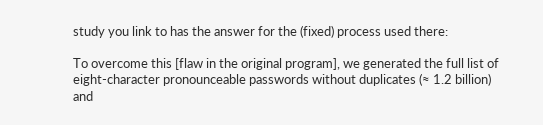study you link to has the answer for the (fixed) process used there:

To overcome this [flaw in the original program], we generated the full list of eight-character pronounceable passwords without duplicates (≈ 1.2 billion) and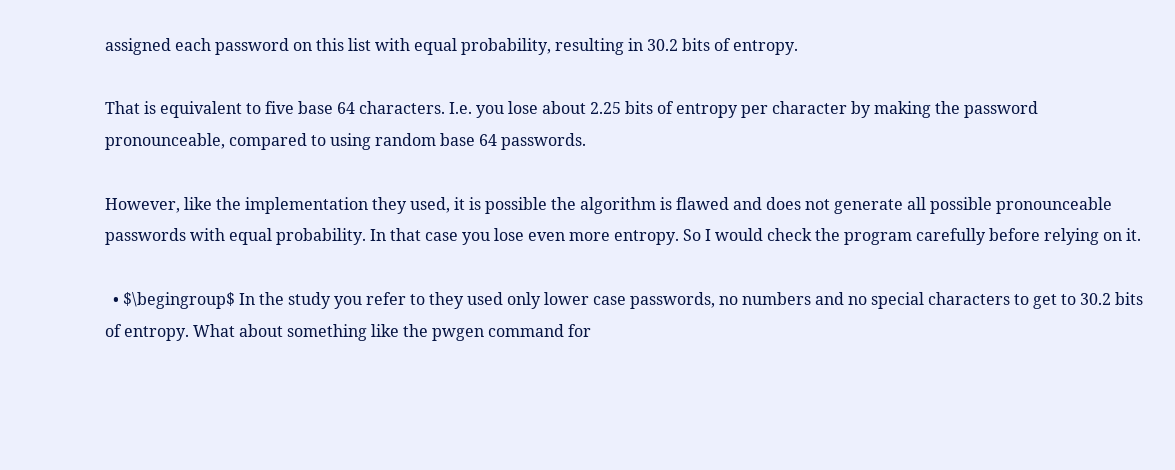assigned each password on this list with equal probability, resulting in 30.2 bits of entropy.

That is equivalent to five base 64 characters. I.e. you lose about 2.25 bits of entropy per character by making the password pronounceable, compared to using random base 64 passwords.

However, like the implementation they used, it is possible the algorithm is flawed and does not generate all possible pronounceable passwords with equal probability. In that case you lose even more entropy. So I would check the program carefully before relying on it.

  • $\begingroup$ In the study you refer to they used only lower case passwords, no numbers and no special characters to get to 30.2 bits of entropy. What about something like the pwgen command for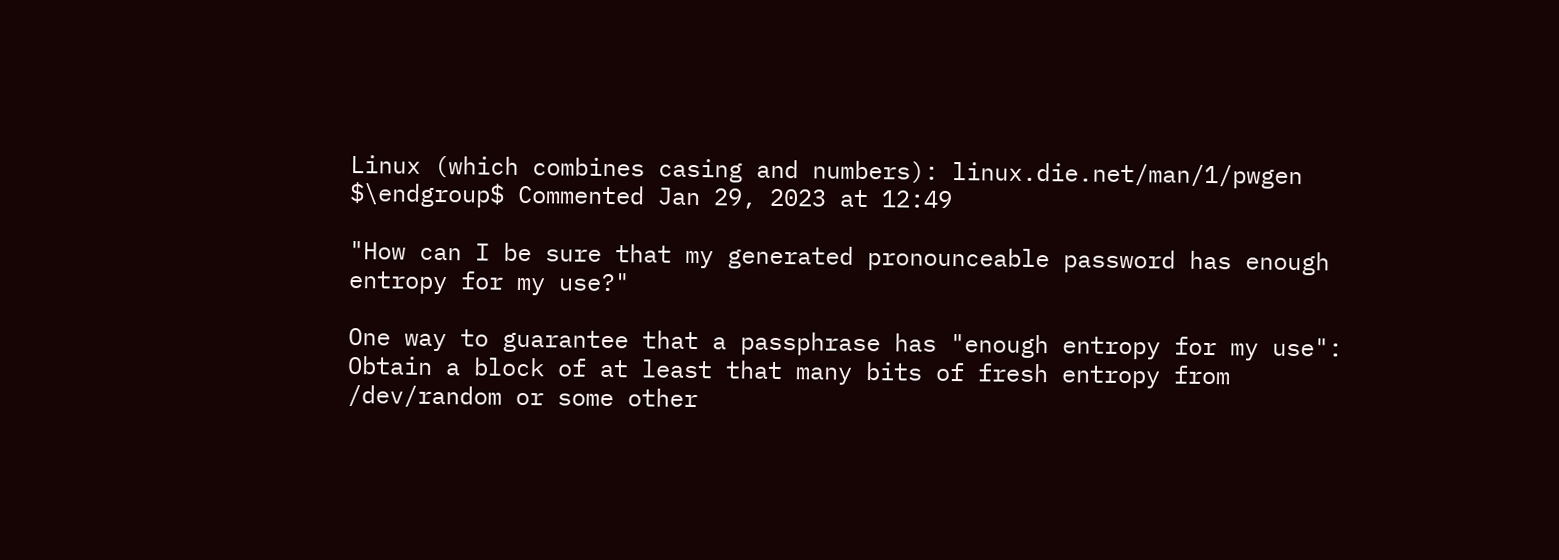Linux (which combines casing and numbers): linux.die.net/man/1/pwgen $\endgroup$ Commented Jan 29, 2023 at 12:49

"How can I be sure that my generated pronounceable password has enough entropy for my use?"

One way to guarantee that a passphrase has "enough entropy for my use": Obtain a block of at least that many bits of fresh entropy from /dev/random or some other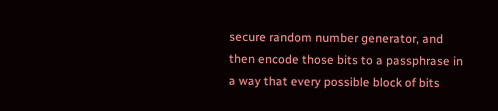secure random number generator, and then encode those bits to a passphrase in a way that every possible block of bits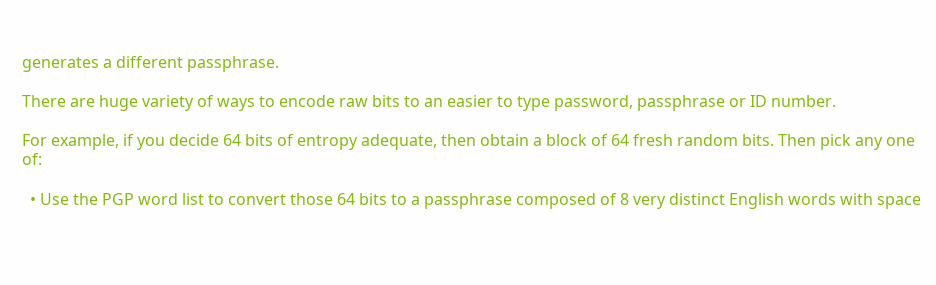generates a different passphrase.

There are huge variety of ways to encode raw bits to an easier to type password, passphrase or ID number.

For example, if you decide 64 bits of entropy adequate, then obtain a block of 64 fresh random bits. Then pick any one of:

  • Use the PGP word list to convert those 64 bits to a passphrase composed of 8 very distinct English words with space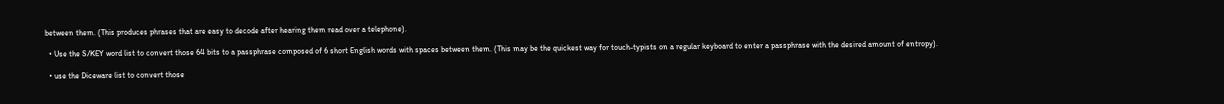between them. (This produces phrases that are easy to decode after hearing them read over a telephone).

  • Use the S/KEY word list to convert those 64 bits to a passphrase composed of 6 short English words with spaces between them. (This may be the quickest way for touch-typists on a regular keyboard to enter a passphrase with the desired amount of entropy).

  • use the Diceware list to convert those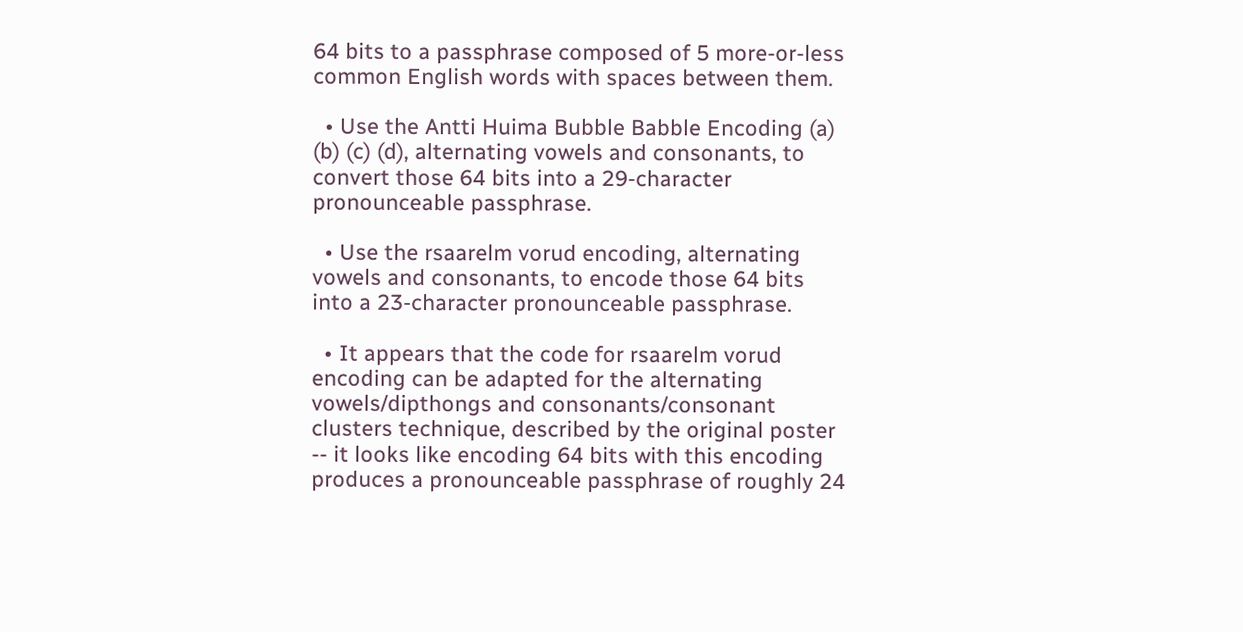64 bits to a passphrase composed of 5 more-or-less common English words with spaces between them.

  • Use the Antti Huima Bubble Babble Encoding (a) (b) (c) (d), alternating vowels and consonants, to convert those 64 bits into a 29-character pronounceable passphrase.

  • Use the rsaarelm vorud encoding, alternating vowels and consonants, to encode those 64 bits into a 23-character pronounceable passphrase.

  • It appears that the code for rsaarelm vorud encoding can be adapted for the alternating vowels/dipthongs and consonants/consonant clusters technique, described by the original poster -- it looks like encoding 64 bits with this encoding produces a pronounceable passphrase of roughly 24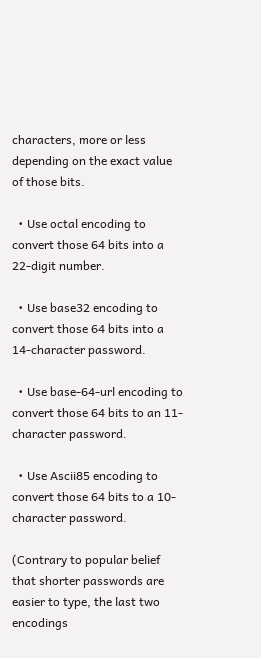characters, more or less depending on the exact value of those bits.

  • Use octal encoding to convert those 64 bits into a 22-digit number.

  • Use base32 encoding to convert those 64 bits into a 14-character password.

  • Use base-64-url encoding to convert those 64 bits to an 11-character password.

  • Use Ascii85 encoding to convert those 64 bits to a 10-character password.

(Contrary to popular belief that shorter passwords are easier to type, the last two encodings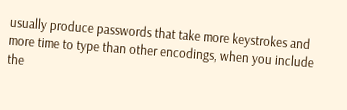usually produce passwords that take more keystrokes and more time to type than other encodings, when you include the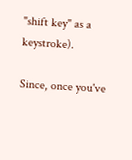"shift key" as a keystroke).

Since, once you've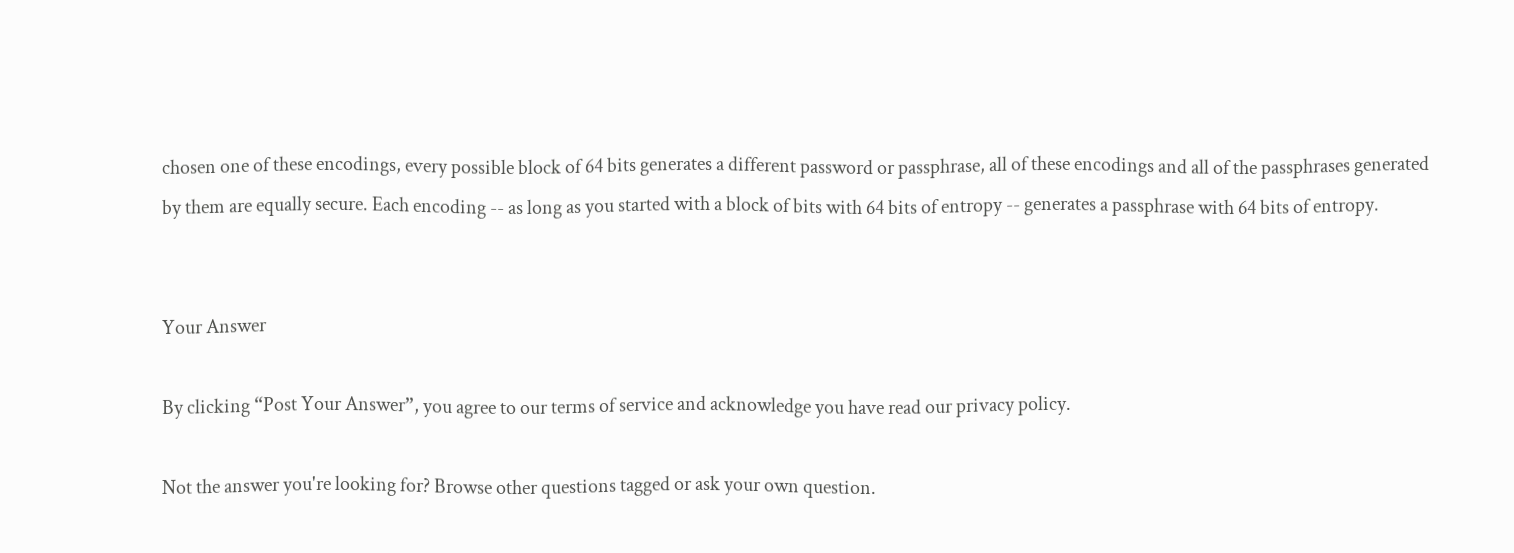chosen one of these encodings, every possible block of 64 bits generates a different password or passphrase, all of these encodings and all of the passphrases generated by them are equally secure. Each encoding -- as long as you started with a block of bits with 64 bits of entropy -- generates a passphrase with 64 bits of entropy.


Your Answer

By clicking “Post Your Answer”, you agree to our terms of service and acknowledge you have read our privacy policy.

Not the answer you're looking for? Browse other questions tagged or ask your own question.